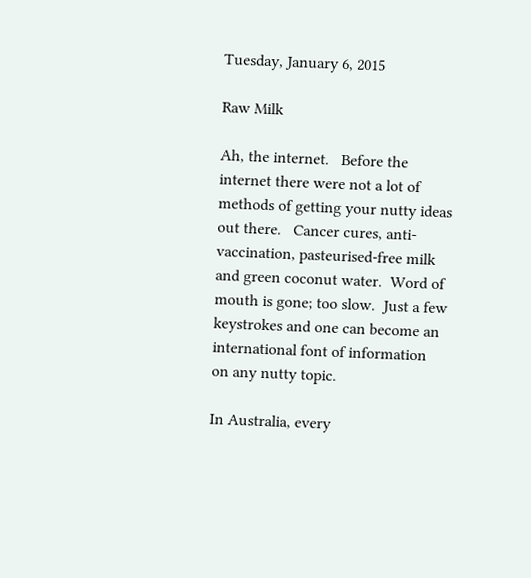Tuesday, January 6, 2015

Raw Milk

Ah, the internet.   Before the internet there were not a lot of methods of getting your nutty ideas out there.   Cancer cures, anti-vaccination, pasteurised-free milk and green coconut water.  Word of mouth is gone; too slow.  Just a few keystrokes and one can become an international font of information on any nutty topic.

In Australia, every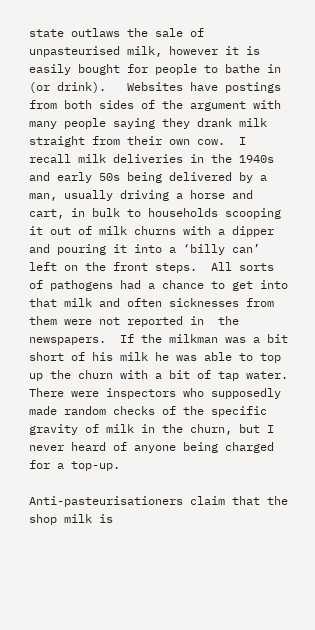state outlaws the sale of unpasteurised milk, however it is easily bought for people to bathe in (or drink).   Websites have postings from both sides of the argument with many people saying they drank milk straight from their own cow.  I recall milk deliveries in the 1940s and early 50s being delivered by a man, usually driving a horse and cart, in bulk to households scooping it out of milk churns with a dipper and pouring it into a ‘billy can’ left on the front steps.  All sorts of pathogens had a chance to get into that milk and often sicknesses from them were not reported in  the newspapers.  If the milkman was a bit short of his milk he was able to top up the churn with a bit of tap water.  There were inspectors who supposedly made random checks of the specific gravity of milk in the churn, but I never heard of anyone being charged for a top-up.

Anti-pasteurisationers claim that the shop milk is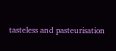tasteless and pasteurisation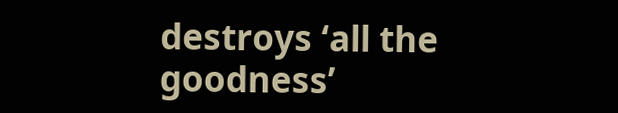destroys ‘all the goodness’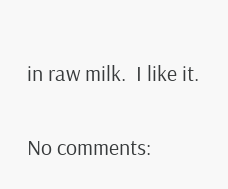in raw milk.  I like it.

No comments: